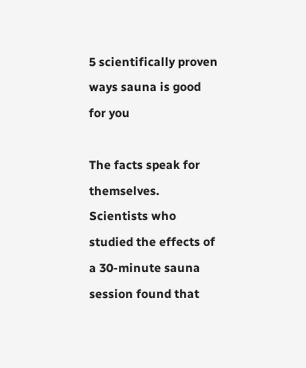5 scientifically proven ways sauna is good for you

The facts speak for themselves. Scientists who studied the effects of a 30-minute sauna session found that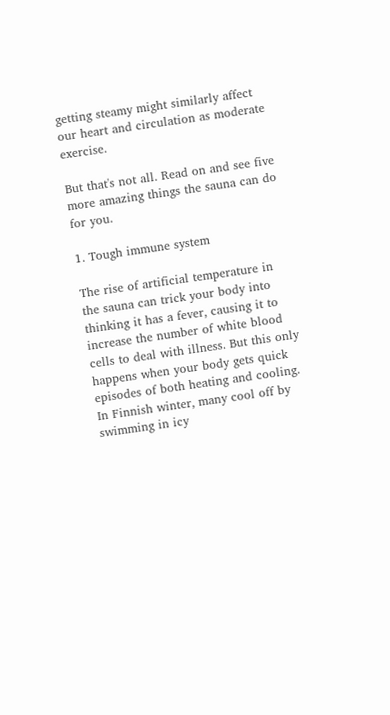getting steamy might similarly affect our heart and circulation as moderate exercise.

But that's not all. Read on and see five more amazing things the sauna can do for you.

1. Tough immune system

The rise of artificial temperature in the sauna can trick your body into thinking it has a fever, causing it to increase the number of white blood cells to deal with illness. But this only happens when your body gets quick episodes of both heating and cooling. In Finnish winter, many cool off by swimming in icy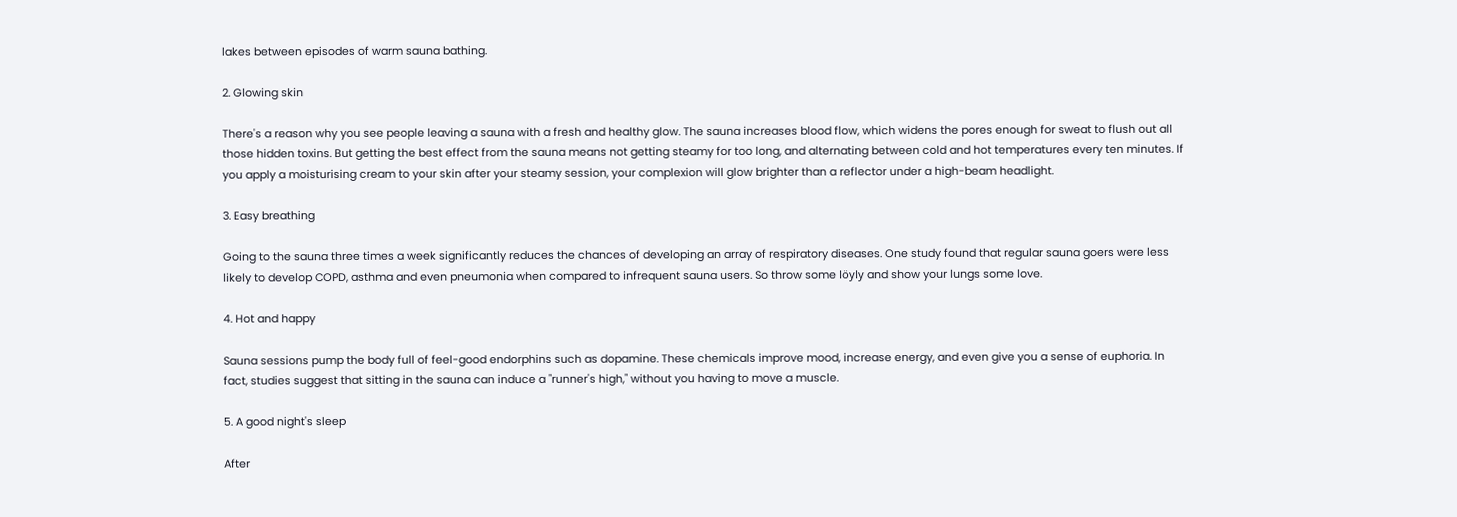lakes between episodes of warm sauna bathing.

2. Glowing skin

There's a reason why you see people leaving a sauna with a fresh and healthy glow. The sauna increases blood flow, which widens the pores enough for sweat to flush out all those hidden toxins. But getting the best effect from the sauna means not getting steamy for too long, and alternating between cold and hot temperatures every ten minutes. If you apply a moisturising cream to your skin after your steamy session, your complexion will glow brighter than a reflector under a high-beam headlight.

3. Easy breathing

Going to the sauna three times a week significantly reduces the chances of developing an array of respiratory diseases. One study found that regular sauna goers were less likely to develop COPD, asthma and even pneumonia when compared to infrequent sauna users. So throw some löyly and show your lungs some love.

4. Hot and happy

Sauna sessions pump the body full of feel-good endorphins such as dopamine. These chemicals improve mood, increase energy, and even give you a sense of euphoria. In fact, studies suggest that sitting in the sauna can induce a "runner's high," without you having to move a muscle.

5. A good night's sleep

After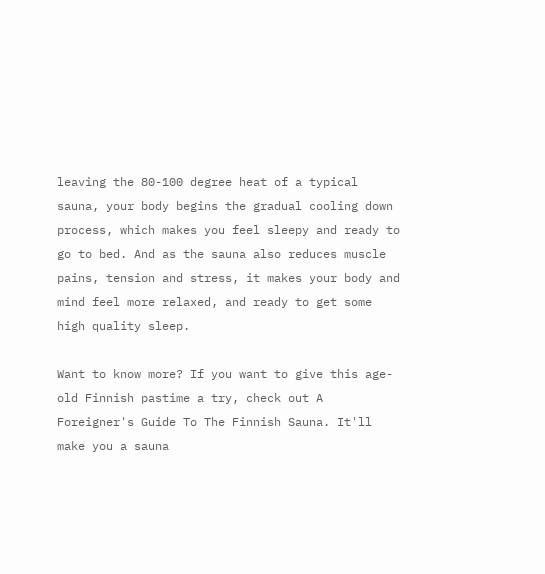leaving the 80-100 degree heat of a typical sauna, your body begins the gradual cooling down process, which makes you feel sleepy and ready to go to bed. And as the sauna also reduces muscle pains, tension and stress, it makes your body and mind feel more relaxed, and ready to get some high quality sleep.

Want to know more? If you want to give this age-old Finnish pastime a try, check out A Foreigner's Guide To The Finnish Sauna. It'll make you a sauna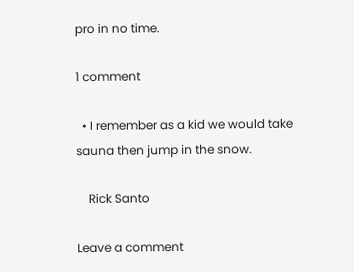pro in no time.

1 comment

  • I remember as a kid we would take sauna then jump in the snow.

    Rick Santo

Leave a comment